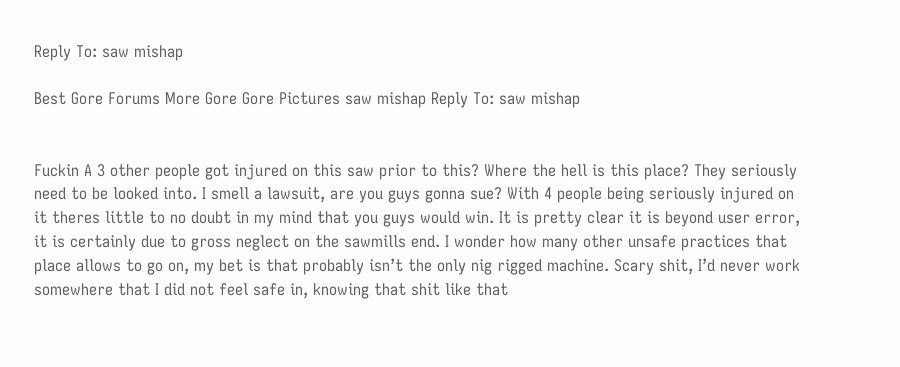Reply To: saw mishap

Best Gore Forums More Gore Gore Pictures saw mishap Reply To: saw mishap


Fuckin A 3 other people got injured on this saw prior to this? Where the hell is this place? They seriously need to be looked into. I smell a lawsuit, are you guys gonna sue? With 4 people being seriously injured on it theres little to no doubt in my mind that you guys would win. It is pretty clear it is beyond user error, it is certainly due to gross neglect on the sawmills end. I wonder how many other unsafe practices that place allows to go on, my bet is that probably isn’t the only nig rigged machine. Scary shit, I’d never work somewhere that I did not feel safe in, knowing that shit like that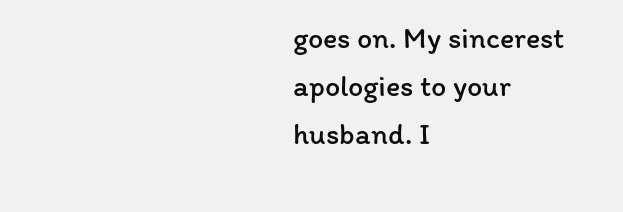goes on. My sincerest apologies to your husband. I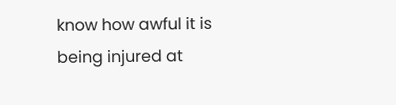know how awful it is being injured at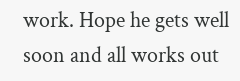work. Hope he gets well soon and all works out